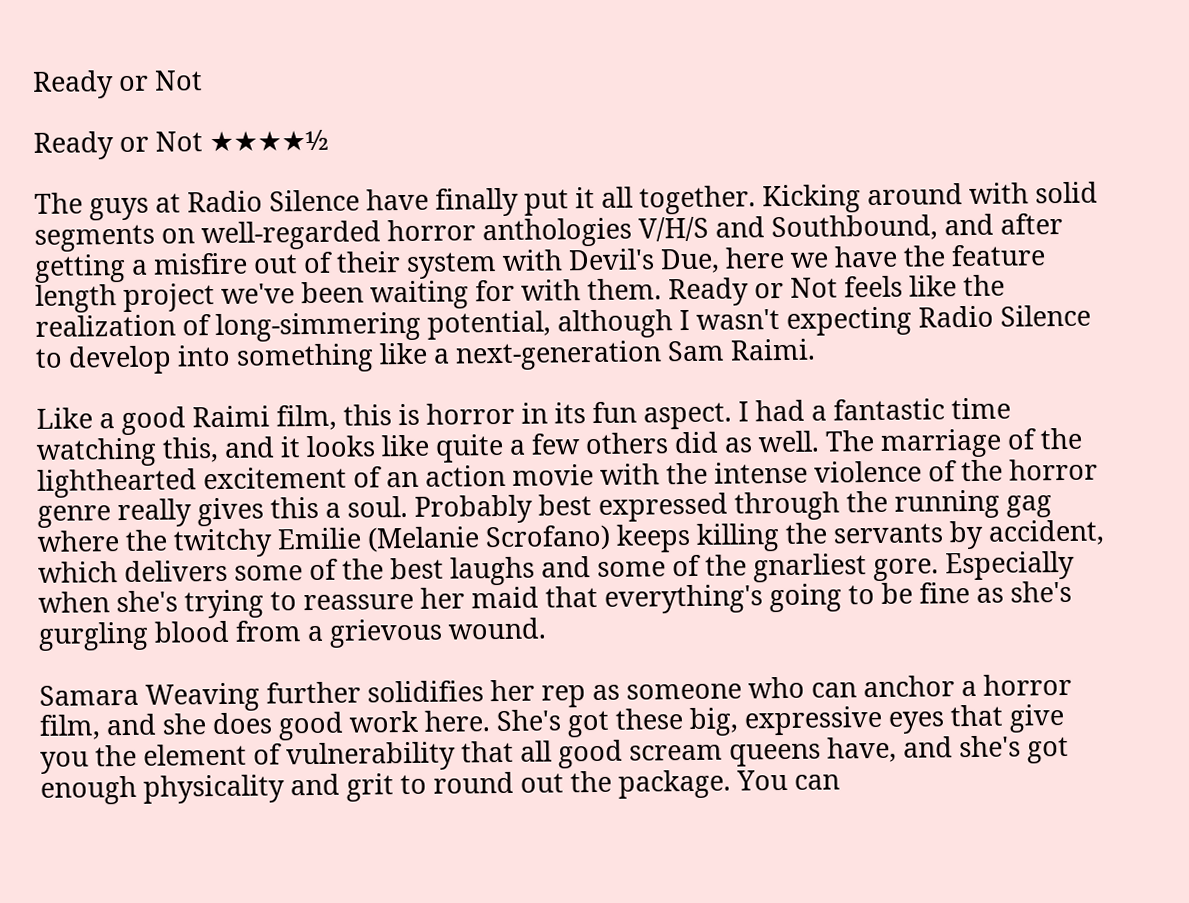Ready or Not

Ready or Not ★★★★½

The guys at Radio Silence have finally put it all together. Kicking around with solid segments on well-regarded horror anthologies V/H/S and Southbound, and after getting a misfire out of their system with Devil's Due, here we have the feature length project we've been waiting for with them. Ready or Not feels like the realization of long-simmering potential, although I wasn't expecting Radio Silence to develop into something like a next-generation Sam Raimi.

Like a good Raimi film, this is horror in its fun aspect. I had a fantastic time watching this, and it looks like quite a few others did as well. The marriage of the lighthearted excitement of an action movie with the intense violence of the horror genre really gives this a soul. Probably best expressed through the running gag where the twitchy Emilie (Melanie Scrofano) keeps killing the servants by accident, which delivers some of the best laughs and some of the gnarliest gore. Especially when she's trying to reassure her maid that everything's going to be fine as she's gurgling blood from a grievous wound.

Samara Weaving further solidifies her rep as someone who can anchor a horror film, and she does good work here. She's got these big, expressive eyes that give you the element of vulnerability that all good scream queens have, and she's got enough physicality and grit to round out the package. You can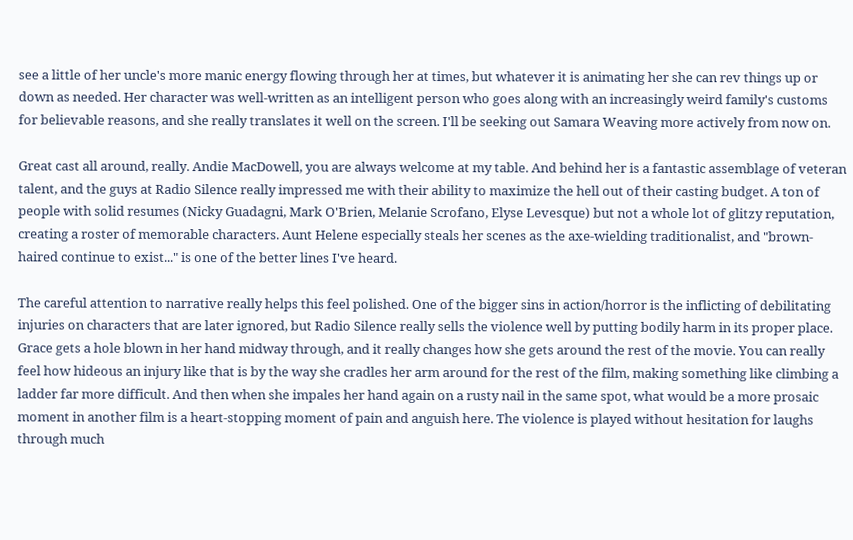see a little of her uncle's more manic energy flowing through her at times, but whatever it is animating her she can rev things up or down as needed. Her character was well-written as an intelligent person who goes along with an increasingly weird family's customs for believable reasons, and she really translates it well on the screen. I'll be seeking out Samara Weaving more actively from now on.

Great cast all around, really. Andie MacDowell, you are always welcome at my table. And behind her is a fantastic assemblage of veteran talent, and the guys at Radio Silence really impressed me with their ability to maximize the hell out of their casting budget. A ton of people with solid resumes (Nicky Guadagni, Mark O'Brien, Melanie Scrofano, Elyse Levesque) but not a whole lot of glitzy reputation, creating a roster of memorable characters. Aunt Helene especially steals her scenes as the axe-wielding traditionalist, and "brown-haired continue to exist..." is one of the better lines I've heard.

The careful attention to narrative really helps this feel polished. One of the bigger sins in action/horror is the inflicting of debilitating injuries on characters that are later ignored, but Radio Silence really sells the violence well by putting bodily harm in its proper place. Grace gets a hole blown in her hand midway through, and it really changes how she gets around the rest of the movie. You can really feel how hideous an injury like that is by the way she cradles her arm around for the rest of the film, making something like climbing a ladder far more difficult. And then when she impales her hand again on a rusty nail in the same spot, what would be a more prosaic moment in another film is a heart-stopping moment of pain and anguish here. The violence is played without hesitation for laughs through much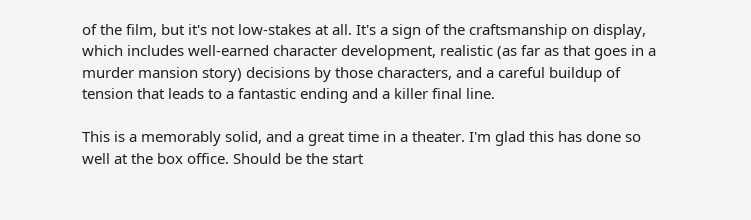of the film, but it's not low-stakes at all. It's a sign of the craftsmanship on display, which includes well-earned character development, realistic (as far as that goes in a murder mansion story) decisions by those characters, and a careful buildup of tension that leads to a fantastic ending and a killer final line.

This is a memorably solid, and a great time in a theater. I'm glad this has done so well at the box office. Should be the start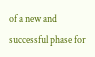of a new and successful phase for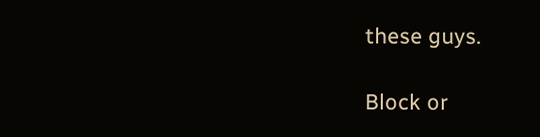these guys.

Block or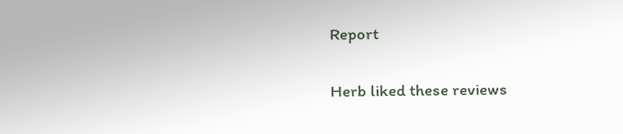Report

Herb liked these reviews